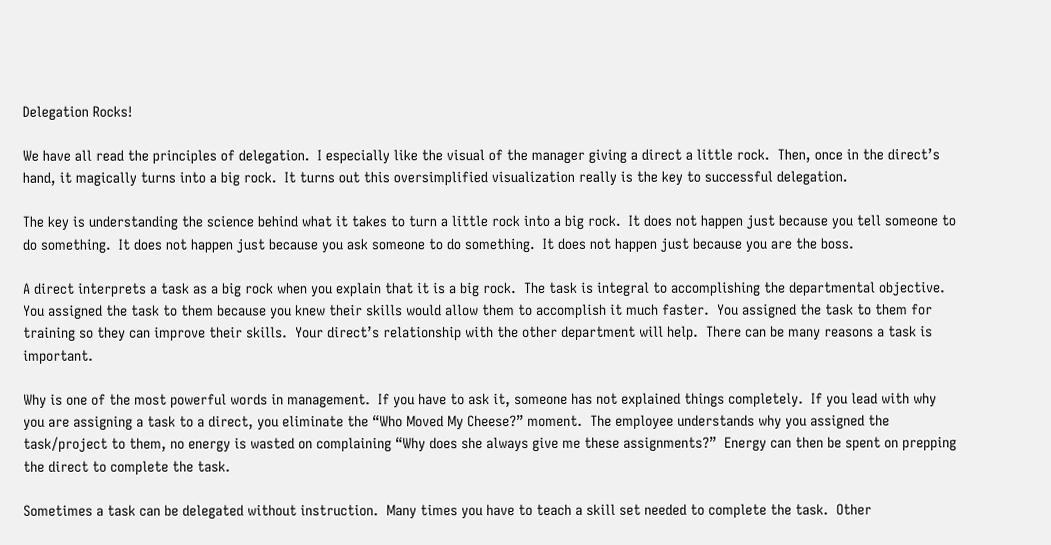Delegation Rocks!

We have all read the principles of delegation.  I especially like the visual of the manager giving a direct a little rock.  Then, once in the direct’s hand, it magically turns into a big rock.  It turns out this oversimplified visualization really is the key to successful delegation.

The key is understanding the science behind what it takes to turn a little rock into a big rock.  It does not happen just because you tell someone to do something.  It does not happen just because you ask someone to do something.  It does not happen just because you are the boss.

A direct interprets a task as a big rock when you explain that it is a big rock.  The task is integral to accomplishing the departmental objective.  You assigned the task to them because you knew their skills would allow them to accomplish it much faster.  You assigned the task to them for training so they can improve their skills.  Your direct’s relationship with the other department will help.  There can be many reasons a task is important.

Why is one of the most powerful words in management.  If you have to ask it, someone has not explained things completely.  If you lead with why you are assigning a task to a direct, you eliminate the “Who Moved My Cheese?” moment.  The employee understands why you assigned the task/project to them, no energy is wasted on complaining “Why does she always give me these assignments?”  Energy can then be spent on prepping the direct to complete the task.

Sometimes a task can be delegated without instruction.  Many times you have to teach a skill set needed to complete the task.  Other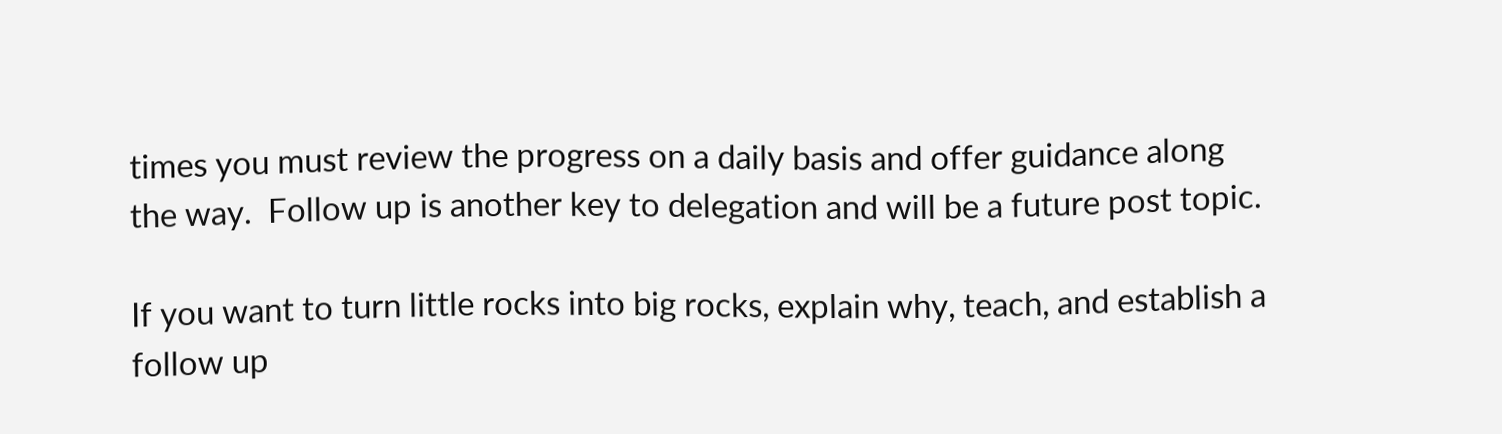times you must review the progress on a daily basis and offer guidance along the way.  Follow up is another key to delegation and will be a future post topic.

If you want to turn little rocks into big rocks, explain why, teach, and establish a follow up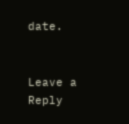date.


Leave a Reply